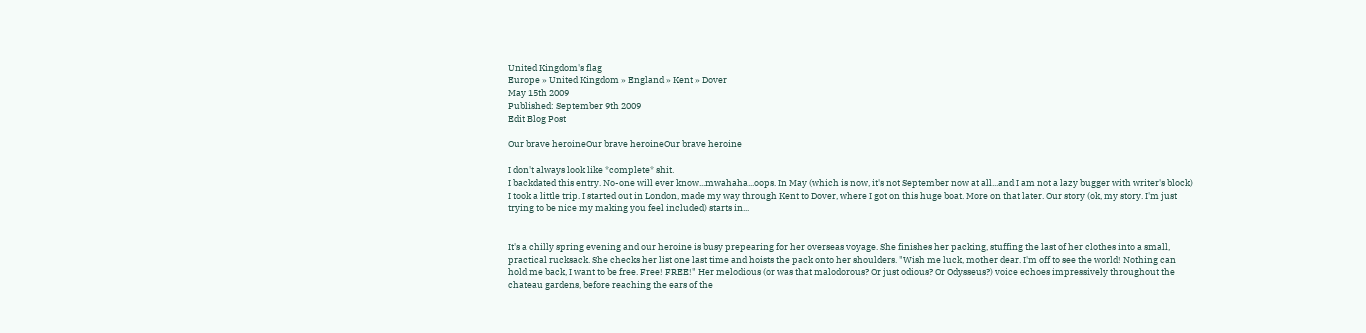United Kingdom's flag
Europe » United Kingdom » England » Kent » Dover
May 15th 2009
Published: September 9th 2009
Edit Blog Post

Our brave heroineOur brave heroineOur brave heroine

I don't always look like *complete* shit.
I backdated this entry. No-one will ever know...mwahaha...oops. In May (which is now, it's not September now at all...and I am not a lazy bugger with writer's block) I took a little trip. I started out in London, made my way through Kent to Dover, where I got on this huge boat. More on that later. Our story (ok, my story. I'm just trying to be nice my making you feel included) starts in...


It's a chilly spring evening and our heroine is busy prepearing for her overseas voyage. She finishes her packing, stuffing the last of her clothes into a small, practical rucksack. She checks her list one last time and hoists the pack onto her shoulders. "Wish me luck, mother dear. I'm off to see the world! Nothing can hold me back, I want to be free. Free! FREE!" Her melodious (or was that malodorous? Or just odious? Or Odysseus?) voice echoes impressively throughout the chateau gardens, before reaching the ears of the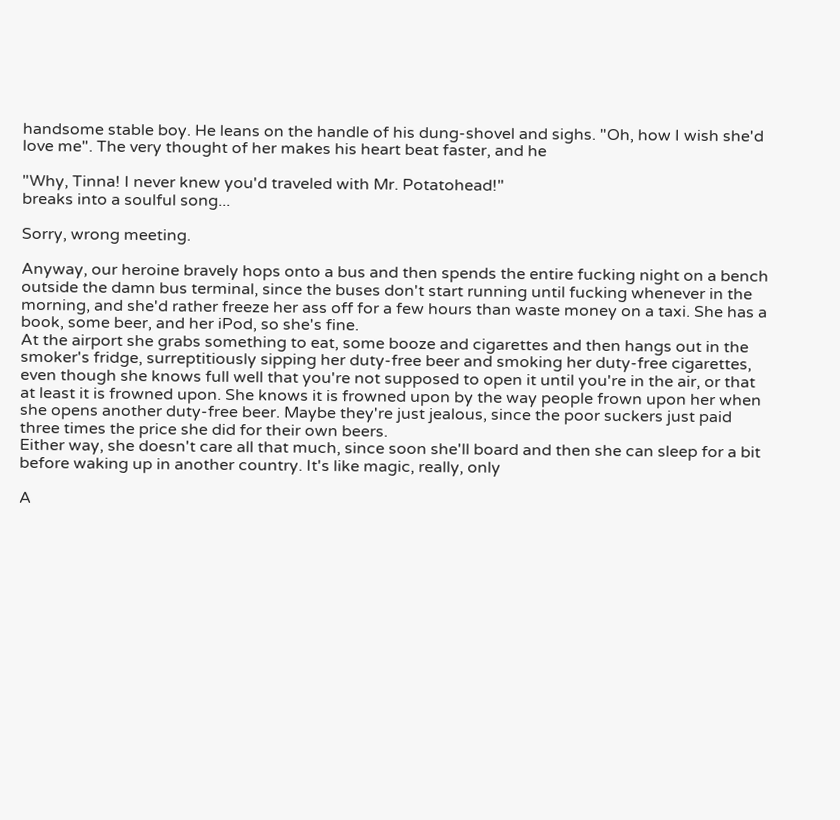handsome stable boy. He leans on the handle of his dung-shovel and sighs. "Oh, how I wish she'd love me". The very thought of her makes his heart beat faster, and he

"Why, Tinna! I never knew you'd traveled with Mr. Potatohead!"
breaks into a soulful song...

Sorry, wrong meeting.

Anyway, our heroine bravely hops onto a bus and then spends the entire fucking night on a bench outside the damn bus terminal, since the buses don't start running until fucking whenever in the morning, and she'd rather freeze her ass off for a few hours than waste money on a taxi. She has a book, some beer, and her iPod, so she's fine.
At the airport she grabs something to eat, some booze and cigarettes and then hangs out in the smoker's fridge, surreptitiously sipping her duty-free beer and smoking her duty-free cigarettes, even though she knows full well that you're not supposed to open it until you're in the air, or that at least it is frowned upon. She knows it is frowned upon by the way people frown upon her when she opens another duty-free beer. Maybe they're just jealous, since the poor suckers just paid three times the price she did for their own beers.
Either way, she doesn't care all that much, since soon she'll board and then she can sleep for a bit before waking up in another country. It's like magic, really, only

A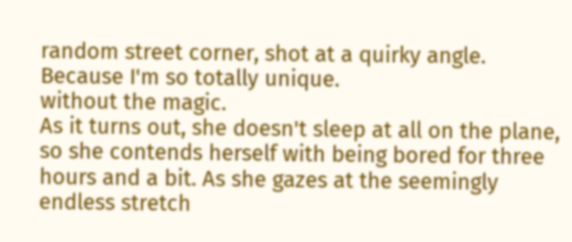random street corner, shot at a quirky angle. Because I'm so totally unique.
without the magic.
As it turns out, she doesn't sleep at all on the plane, so she contends herself with being bored for three hours and a bit. As she gazes at the seemingly endless stretch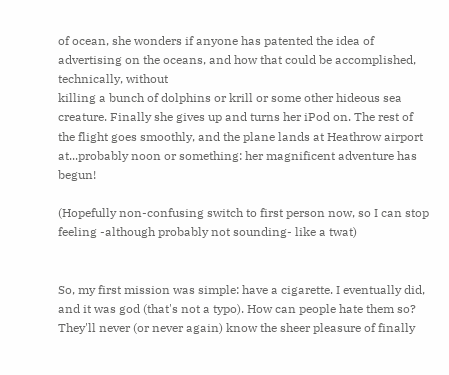of ocean, she wonders if anyone has patented the idea of advertising on the oceans, and how that could be accomplished, technically, without
killing a bunch of dolphins or krill or some other hideous sea creature. Finally she gives up and turns her iPod on. The rest of the flight goes smoothly, and the plane lands at Heathrow airport at...probably noon or something: her magnificent adventure has begun!

(Hopefully non-confusing switch to first person now, so I can stop feeling -although probably not sounding- like a twat)


So, my first mission was simple: have a cigarette. I eventually did, and it was god (that's not a typo). How can people hate them so? They'll never (or never again) know the sheer pleasure of finally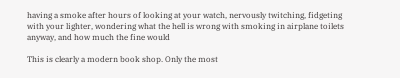having a smoke after hours of looking at your watch, nervously twitching, fidgeting with your lighter, wondering what the hell is wrong with smoking in airplane toilets anyway, and how much the fine would

This is clearly a modern book shop. Only the most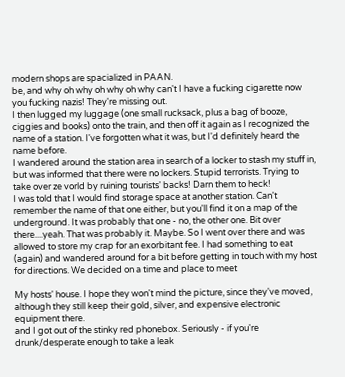modern shops are spacialized in PAAN.
be, and why oh why oh why oh why can't I have a fucking cigarette now you fucking nazis! They're missing out.
I then lugged my luggage (one small rucksack, plus a bag of booze, ciggies and books) onto the train, and then off it again as I recognized the name of a station. I've forgotten what it was, but I'd definitely heard the name before.
I wandered around the station area in search of a locker to stash my stuff in, but was informed that there were no lockers. Stupid terrorists. Trying to take over ze vorld by ruining tourists' backs! Darn them to heck!
I was told that I would find storage space at another station. Can't remember the name of that one either, but you'll find it on a map of the underground. It was probably that one - no, the other one. Bit over there....yeah. That was probably it. Maybe. So I went over there and was allowed to store my crap for an exorbitant fee. I had something to eat (again) and wandered around for a bit before getting in touch with my host for directions. We decided on a time and place to meet

My hosts' house. I hope they won't mind the picture, since they've moved, although they still keep their gold, silver, and expensive electronic equipment there.
and I got out of the stinky red phonebox. Seriously - if you're drunk/desperate enough to take a leak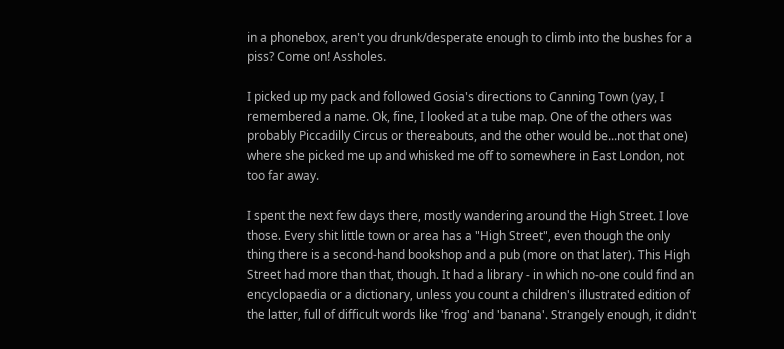in a phonebox, aren't you drunk/desperate enough to climb into the bushes for a piss? Come on! Assholes.

I picked up my pack and followed Gosia's directions to Canning Town (yay, I remembered a name. Ok, fine, I looked at a tube map. One of the others was probably Piccadilly Circus or thereabouts, and the other would be...not that one) where she picked me up and whisked me off to somewhere in East London, not too far away.

I spent the next few days there, mostly wandering around the High Street. I love those. Every shit little town or area has a "High Street", even though the only thing there is a second-hand bookshop and a pub (more on that later). This High Street had more than that, though. It had a library - in which no-one could find an encyclopaedia or a dictionary, unless you count a children's illustrated edition of the latter, full of difficult words like 'frog' and 'banana'. Strangely enough, it didn't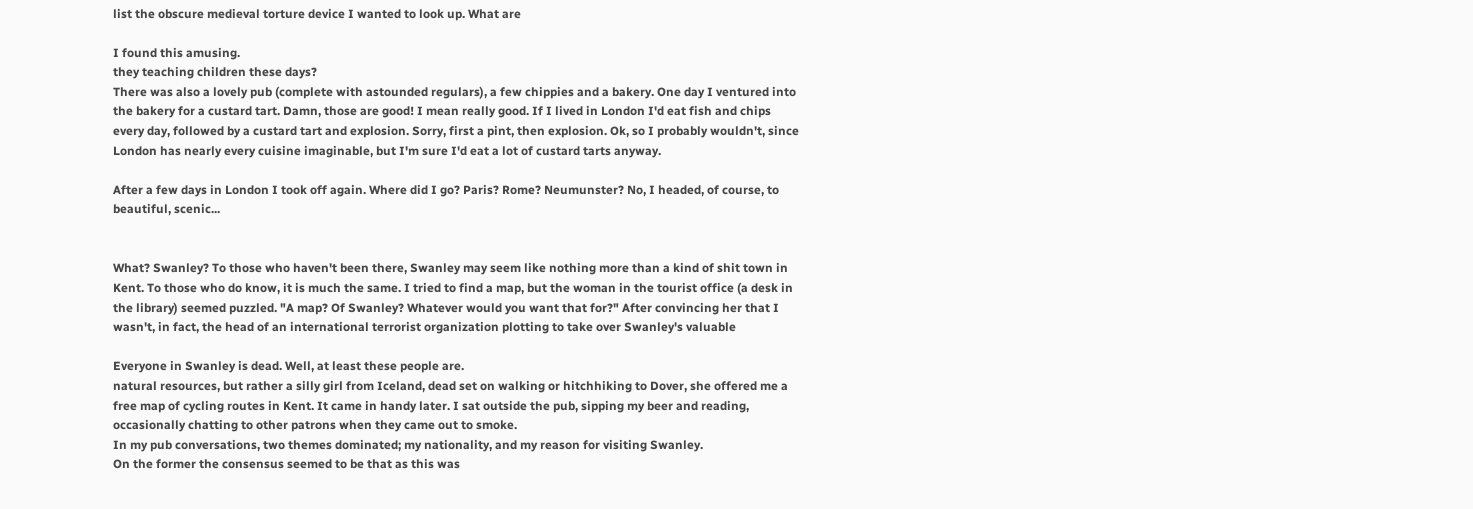list the obscure medieval torture device I wanted to look up. What are

I found this amusing.
they teaching children these days?
There was also a lovely pub (complete with astounded regulars), a few chippies and a bakery. One day I ventured into the bakery for a custard tart. Damn, those are good! I mean really good. If I lived in London I'd eat fish and chips every day, followed by a custard tart and explosion. Sorry, first a pint, then explosion. Ok, so I probably wouldn't, since London has nearly every cuisine imaginable, but I'm sure I'd eat a lot of custard tarts anyway.

After a few days in London I took off again. Where did I go? Paris? Rome? Neumunster? No, I headed, of course, to beautiful, scenic...


What? Swanley? To those who haven't been there, Swanley may seem like nothing more than a kind of shit town in Kent. To those who do know, it is much the same. I tried to find a map, but the woman in the tourist office (a desk in the library) seemed puzzled. "A map? Of Swanley? Whatever would you want that for?" After convincing her that I wasn't, in fact, the head of an international terrorist organization plotting to take over Swanley's valuable

Everyone in Swanley is dead. Well, at least these people are.
natural resources, but rather a silly girl from Iceland, dead set on walking or hitchhiking to Dover, she offered me a free map of cycling routes in Kent. It came in handy later. I sat outside the pub, sipping my beer and reading, occasionally chatting to other patrons when they came out to smoke.
In my pub conversations, two themes dominated; my nationality, and my reason for visiting Swanley.
On the former the consensus seemed to be that as this was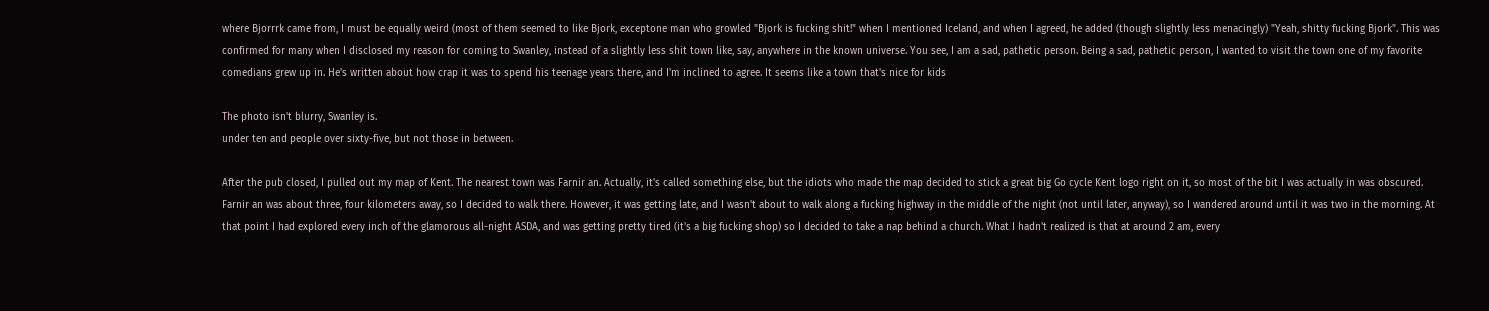where Bjorrrk came from, I must be equally weird (most of them seemed to like Bjork, exceptone man who growled "Bjork is fucking shit!" when I mentioned Iceland, and when I agreed, he added (though slightly less menacingly) "Yeah, shitty fucking Bjork". This was confirmed for many when I disclosed my reason for coming to Swanley, instead of a slightly less shit town like, say, anywhere in the known universe. You see, I am a sad, pathetic person. Being a sad, pathetic person, I wanted to visit the town one of my favorite comedians grew up in. He's written about how crap it was to spend his teenage years there, and I'm inclined to agree. It seems like a town that's nice for kids

The photo isn't blurry, Swanley is.
under ten and people over sixty-five, but not those in between.

After the pub closed, I pulled out my map of Kent. The nearest town was Farnir an. Actually, it's called something else, but the idiots who made the map decided to stick a great big Go cycle Kent logo right on it, so most of the bit I was actually in was obscured. Farnir an was about three, four kilometers away, so I decided to walk there. However, it was getting late, and I wasn't about to walk along a fucking highway in the middle of the night (not until later, anyway), so I wandered around until it was two in the morning. At that point I had explored every inch of the glamorous all-night ASDA, and was getting pretty tired (it's a big fucking shop) so I decided to take a nap behind a church. What I hadn't realized is that at around 2 am, every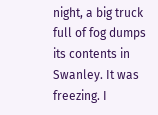night, a big truck full of fog dumps its contents in Swanley. It was freezing. I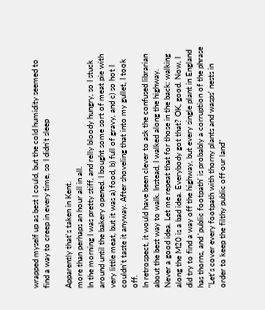wrapped myself up as best I could, but the cold humidity seemed to find a way to creep in every time, so I didn't sleep

Apparently that's taken in Kent.
more than perhaps an hour all in all.
In the morning I was pretty stiff, and relly bloody hungry, so I stuck around until the bakery opened. I bought some sort of meat pie with very little meat, but it was a) food, b) full of gravy, and c) so hot I couldn't taste it anyway. After shoveling that into my gullet, I took off.
In retrospect, it would have been clever to ask the confused librarian about the best way to walk. Instead, I walked along the highway. Never a good idea. Let me repeat that for those in the back: walking along the M20 is a bad idea. Everybody got that? OK, good. Now, I did try to find a way off the highway, but every single plant in England has thorns, and 'public footpath' is probably a corruption of the phrase "Let's cover every footpath with thorny plants and wasps' nests in order to keep the filthy public off our land"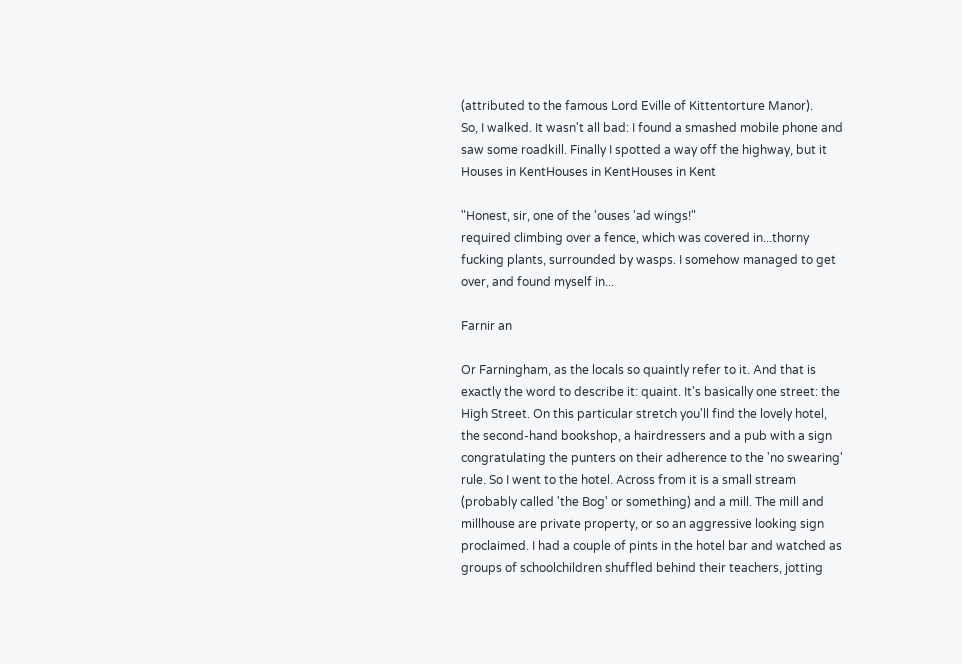(attributed to the famous Lord Eville of Kittentorture Manor).
So, I walked. It wasn't all bad: I found a smashed mobile phone and saw some roadkill. Finally I spotted a way off the highway, but it
Houses in KentHouses in KentHouses in Kent

"Honest, sir, one of the 'ouses 'ad wings!"
required climbing over a fence, which was covered in...thorny fucking plants, surrounded by wasps. I somehow managed to get over, and found myself in...

Farnir an

Or Farningham, as the locals so quaintly refer to it. And that is exactly the word to describe it: quaint. It's basically one street: the High Street. On this particular stretch you'll find the lovely hotel, the second-hand bookshop, a hairdressers and a pub with a sign congratulating the punters on their adherence to the 'no swearing' rule. So I went to the hotel. Across from it is a small stream (probably called 'the Bog' or something) and a mill. The mill and millhouse are private property, or so an aggressive looking sign proclaimed. I had a couple of pints in the hotel bar and watched as groups of schoolchildren shuffled behind their teachers, jotting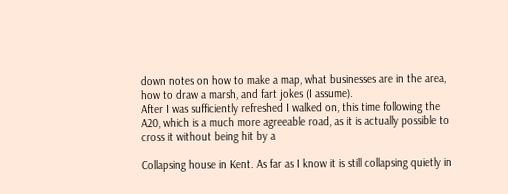down notes on how to make a map, what businesses are in the area, how to draw a marsh, and fart jokes (I assume).
After I was sufficiently refreshed I walked on, this time following the A20, which is a much more agreeable road, as it is actually possible to cross it without being hit by a

Collapsing house in Kent. As far as I know it is still collapsing quietly in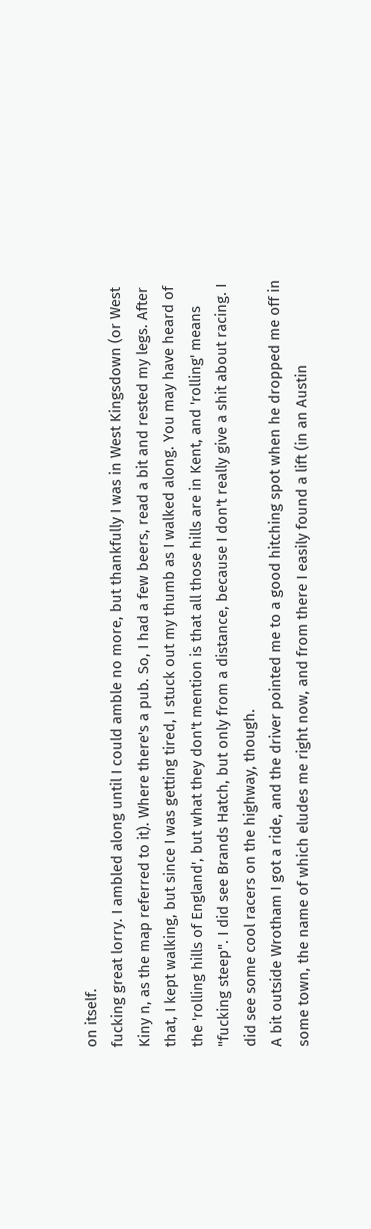on itself.
fucking great lorry. I ambled along until I could amble no more, but thankfully I was in West Kingsdown (or West Kiny n, as the map referred to it). Where there's a pub. So, I had a few beers, read a bit and rested my legs. After that, I kept walking, but since I was getting tired, I stuck out my thumb as I walked along. You may have heard of the 'rolling hills of England', but what they don't mention is that all those hills are in Kent, and 'rolling' means "fucking steep". I did see Brands Hatch, but only from a distance, because I don't really give a shit about racing. I did see some cool racers on the highway, though.
A bit outside Wrotham I got a ride, and the driver pointed me to a good hitching spot when he dropped me off in some town, the name of which eludes me right now, and from there I easily found a lift (in an Austin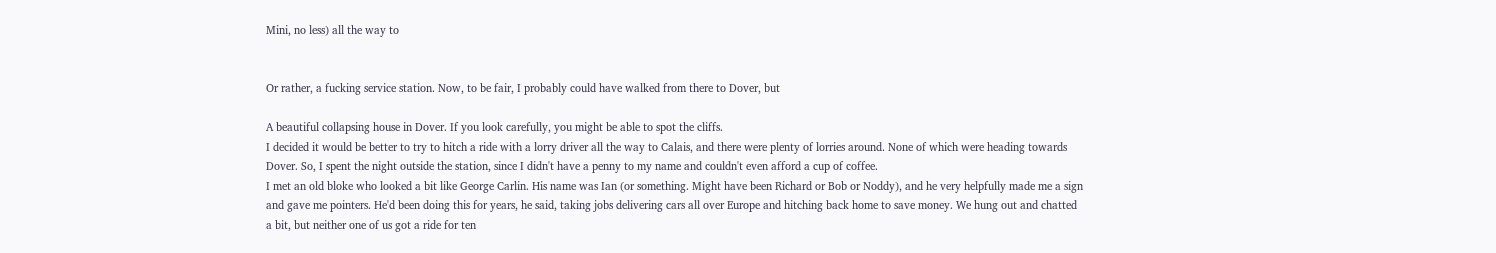Mini, no less) all the way to


Or rather, a fucking service station. Now, to be fair, I probably could have walked from there to Dover, but

A beautiful collapsing house in Dover. If you look carefully, you might be able to spot the cliffs.
I decided it would be better to try to hitch a ride with a lorry driver all the way to Calais, and there were plenty of lorries around. None of which were heading towards Dover. So, I spent the night outside the station, since I didn't have a penny to my name and couldn't even afford a cup of coffee.
I met an old bloke who looked a bit like George Carlin. His name was Ian (or something. Might have been Richard or Bob or Noddy), and he very helpfully made me a sign and gave me pointers. He'd been doing this for years, he said, taking jobs delivering cars all over Europe and hitching back home to save money. We hung out and chatted a bit, but neither one of us got a ride for ten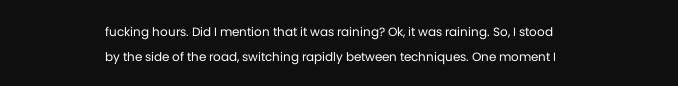fucking hours. Did I mention that it was raining? Ok, it was raining. So, I stood by the side of the road, switching rapidly between techniques. One moment I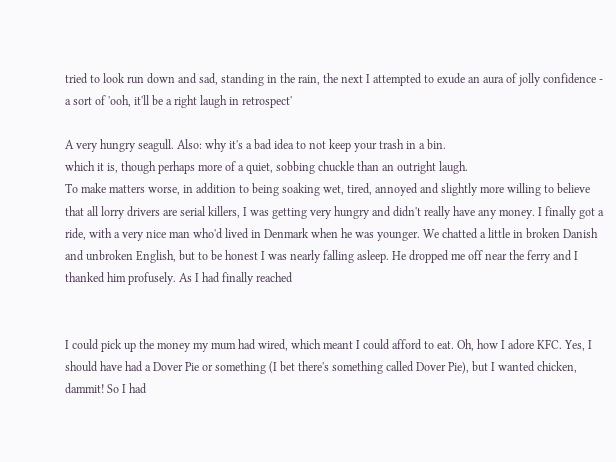tried to look run down and sad, standing in the rain, the next I attempted to exude an aura of jolly confidence - a sort of 'ooh, it'll be a right laugh in retrospect'

A very hungry seagull. Also: why it's a bad idea to not keep your trash in a bin.
which it is, though perhaps more of a quiet, sobbing chuckle than an outright laugh.
To make matters worse, in addition to being soaking wet, tired, annoyed and slightly more willing to believe that all lorry drivers are serial killers, I was getting very hungry and didn't really have any money. I finally got a ride, with a very nice man who'd lived in Denmark when he was younger. We chatted a little in broken Danish and unbroken English, but to be honest I was nearly falling asleep. He dropped me off near the ferry and I thanked him profusely. As I had finally reached


I could pick up the money my mum had wired, which meant I could afford to eat. Oh, how I adore KFC. Yes, I should have had a Dover Pie or something (I bet there's something called Dover Pie), but I wanted chicken, dammit! So I had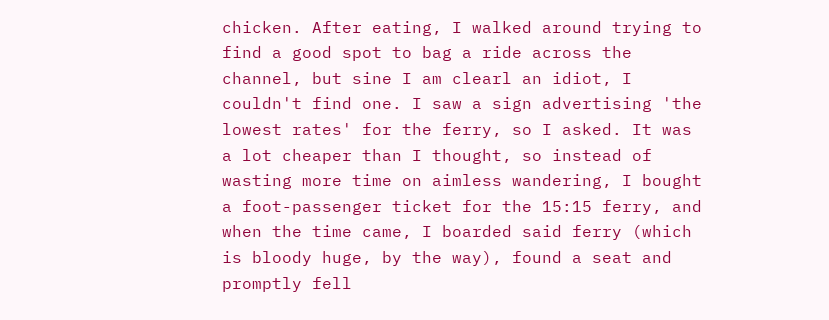chicken. After eating, I walked around trying to find a good spot to bag a ride across the channel, but sine I am clearl an idiot, I couldn't find one. I saw a sign advertising 'the lowest rates' for the ferry, so I asked. It was a lot cheaper than I thought, so instead of wasting more time on aimless wandering, I bought a foot-passenger ticket for the 15:15 ferry, and when the time came, I boarded said ferry (which is bloody huge, by the way), found a seat and promptly fell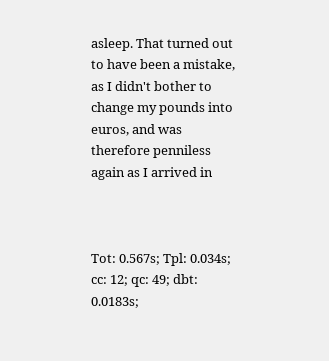asleep. That turned out to have been a mistake, as I didn't bother to change my pounds into euros, and was therefore penniless again as I arrived in



Tot: 0.567s; Tpl: 0.034s; cc: 12; qc: 49; dbt: 0.0183s;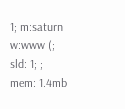1; m:saturn w:www (; sld: 1; ; mem: 1.4mb